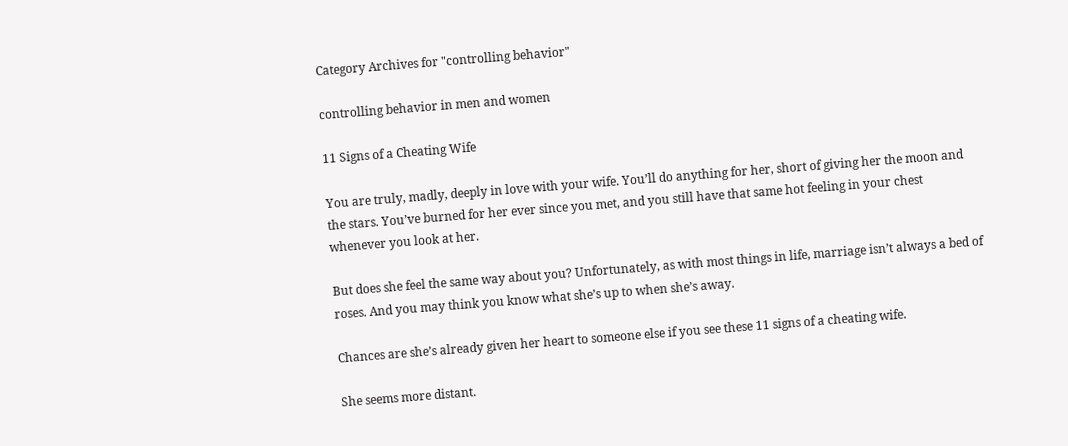Category Archives for "controlling behavior"

controlling behavior in men and women

11 Signs of a Cheating Wife

You are truly, madly, deeply in love with your wife. You’ll do anything for her, short of giving her the moon and the stars. You’ve burned for her ever since you met, and you still have that same hot feeling in your chest whenever you look at her.

But does she feel the same way about you? Unfortunately, as with most things in life, marriage isn’t always a bed of roses. And you may think you know what she’s up to when she’s away.

Chances are she’s already given her heart to someone else if you see these 11 signs of a cheating wife.

She seems more distant.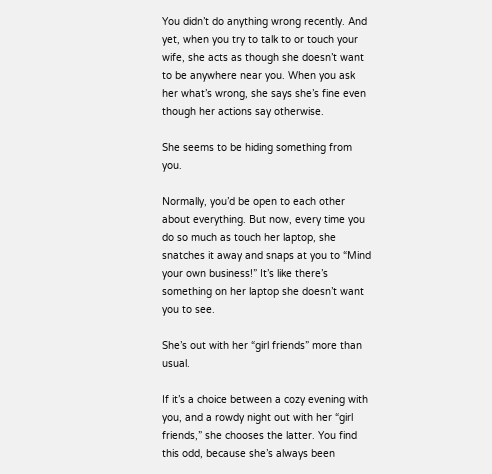You didn’t do anything wrong recently. And yet, when you try to talk to or touch your wife, she acts as though she doesn’t want to be anywhere near you. When you ask her what’s wrong, she says she’s fine even though her actions say otherwise.

She seems to be hiding something from you.

Normally, you’d be open to each other about everything. But now, every time you do so much as touch her laptop, she snatches it away and snaps at you to “Mind your own business!” It’s like there’s something on her laptop she doesn’t want you to see.

She’s out with her “girl friends” more than usual.

If it’s a choice between a cozy evening with you, and a rowdy night out with her “girl friends,” she chooses the latter. You find this odd, because she’s always been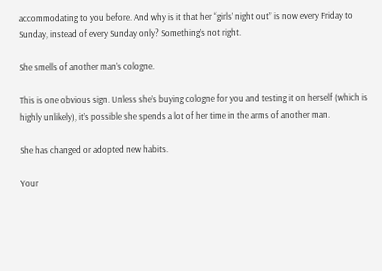accommodating to you before. And why is it that her “girls’ night out” is now every Friday to Sunday, instead of every Sunday only? Something’s not right.

She smells of another man’s cologne.

This is one obvious sign. Unless she’s buying cologne for you and testing it on herself (which is highly unlikely), it’s possible she spends a lot of her time in the arms of another man.

She has changed or adopted new habits.

Your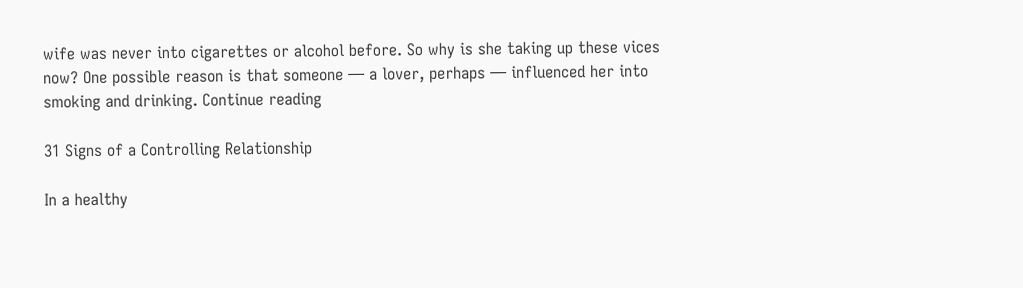wife was never into cigarettes or alcohol before. So why is she taking up these vices now? One possible reason is that someone — a lover, perhaps — influenced her into smoking and drinking. Continue reading

31 Signs of a Controlling Relationship

In a healthy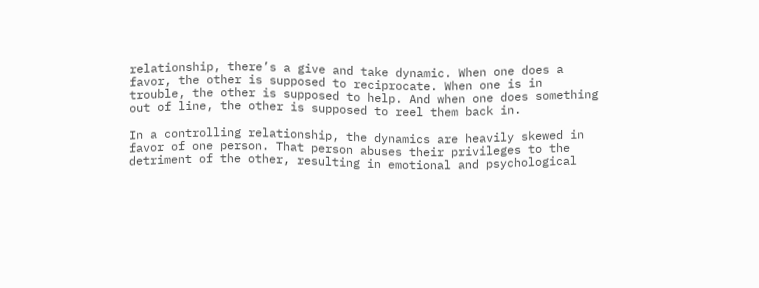relationship, there’s a give and take dynamic. When one does a favor, the other is supposed to reciprocate. When one is in trouble, the other is supposed to help. And when one does something out of line, the other is supposed to reel them back in.

In a controlling relationship, the dynamics are heavily skewed in favor of one person. That person abuses their privileges to the detriment of the other, resulting in emotional and psychological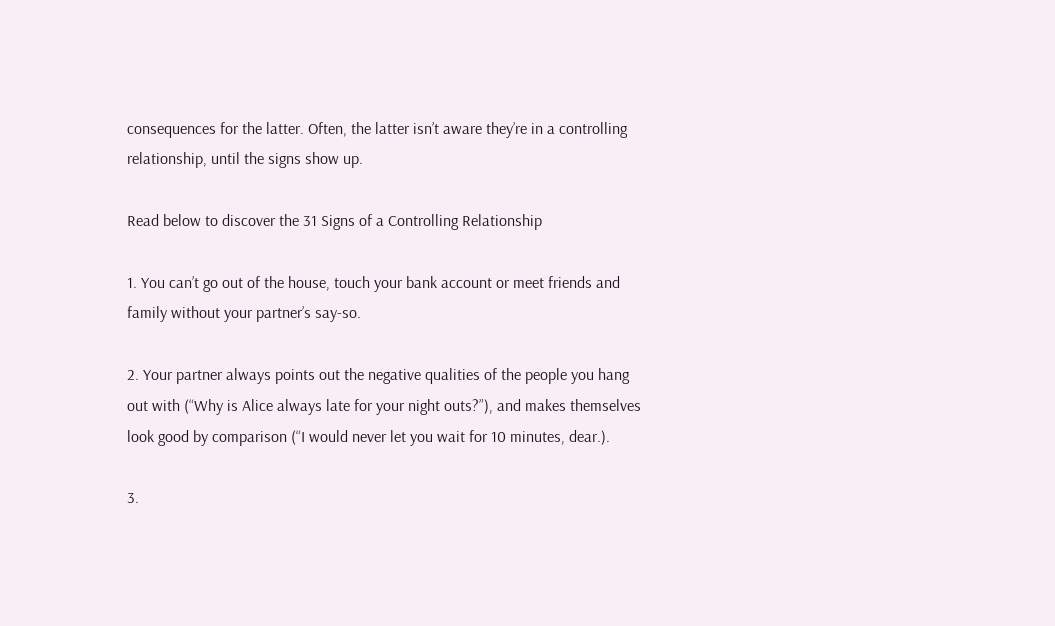consequences for the latter. Often, the latter isn’t aware they’re in a controlling relationship, until the signs show up.

Read below to discover the 31 Signs of a Controlling Relationship

1. You can’t go out of the house, touch your bank account or meet friends and family without your partner’s say-so.

2. Your partner always points out the negative qualities of the people you hang out with (“Why is Alice always late for your night outs?”), and makes themselves look good by comparison (“I would never let you wait for 10 minutes, dear.).

3.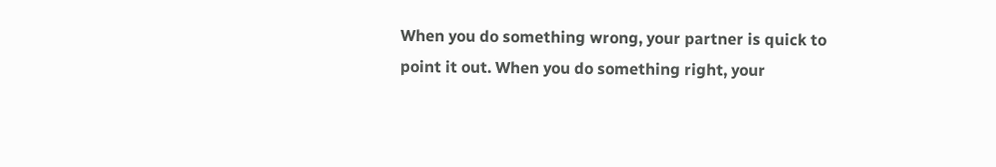When you do something wrong, your partner is quick to point it out. When you do something right, your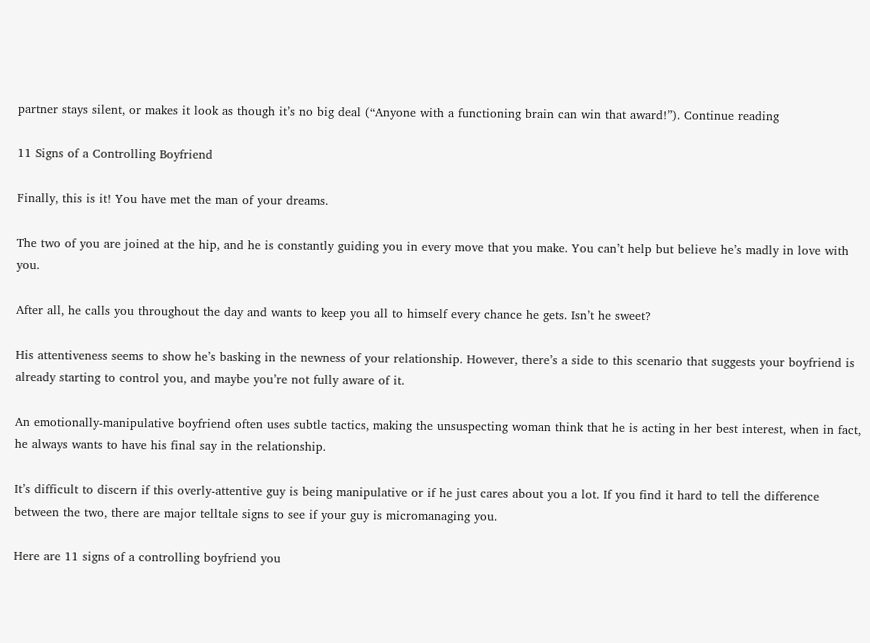partner stays silent, or makes it look as though it’s no big deal (“Anyone with a functioning brain can win that award!”). Continue reading

11 Signs of a Controlling Boyfriend

Finally, this is it! You have met the man of your dreams.

The two of you are joined at the hip, and he is constantly guiding you in every move that you make. You can’t help but believe he’s madly in love with you.

After all, he calls you throughout the day and wants to keep you all to himself every chance he gets. Isn’t he sweet?

His attentiveness seems to show he’s basking in the newness of your relationship. However, there’s a side to this scenario that suggests your boyfriend is already starting to control you, and maybe you’re not fully aware of it.

An emotionally-manipulative boyfriend often uses subtle tactics, making the unsuspecting woman think that he is acting in her best interest, when in fact, he always wants to have his final say in the relationship.

It’s difficult to discern if this overly-attentive guy is being manipulative or if he just cares about you a lot. If you find it hard to tell the difference between the two, there are major telltale signs to see if your guy is micromanaging you.

Here are 11 signs of a controlling boyfriend you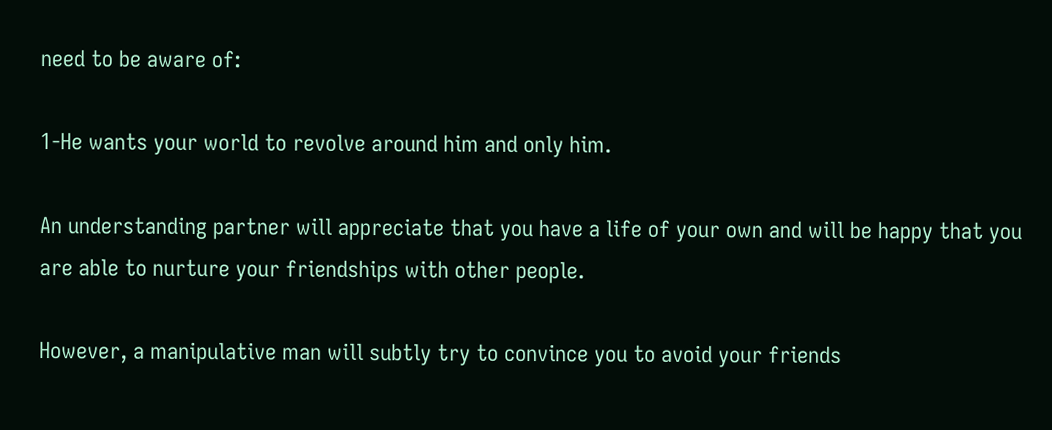need to be aware of:

1-He wants your world to revolve around him and only him.

An understanding partner will appreciate that you have a life of your own and will be happy that you are able to nurture your friendships with other people.

However, a manipulative man will subtly try to convince you to avoid your friends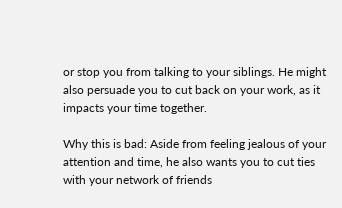or stop you from talking to your siblings. He might also persuade you to cut back on your work, as it impacts your time together.

Why this is bad: Aside from feeling jealous of your attention and time, he also wants you to cut ties with your network of friends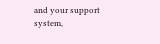and your support system,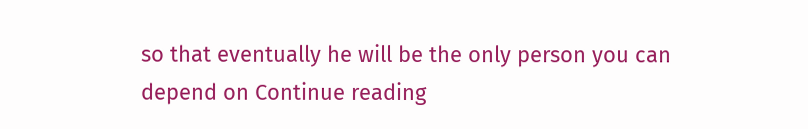so that eventually he will be the only person you can depend on Continue reading